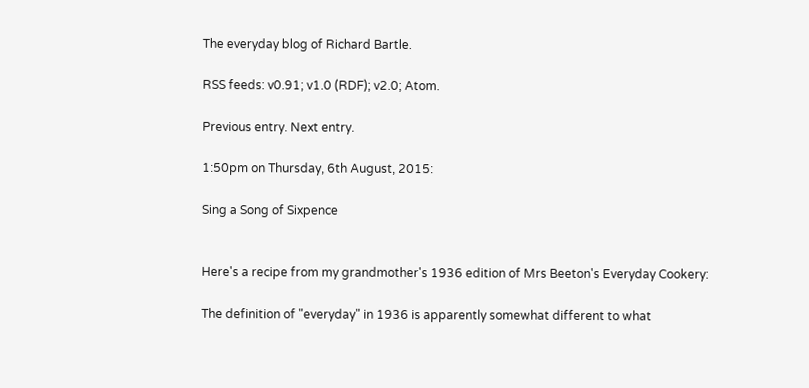The everyday blog of Richard Bartle.

RSS feeds: v0.91; v1.0 (RDF); v2.0; Atom.

Previous entry. Next entry.

1:50pm on Thursday, 6th August, 2015:

Sing a Song of Sixpence


Here's a recipe from my grandmother's 1936 edition of Mrs Beeton's Everyday Cookery:

The definition of "everyday" in 1936 is apparently somewhat different to what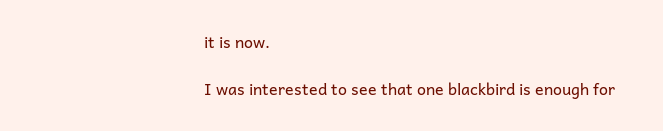it is now.

I was interested to see that one blackbird is enough for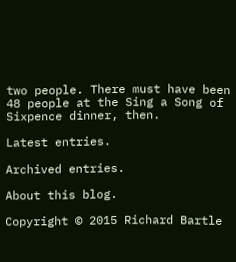two people. There must have been 48 people at the Sing a Song of Sixpence dinner, then.

Latest entries.

Archived entries.

About this blog.

Copyright © 2015 Richard Bartle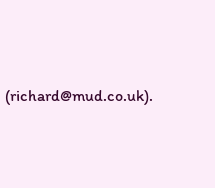(richard@mud.co.uk).